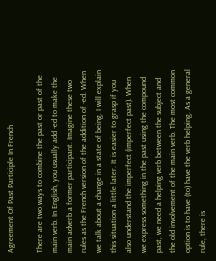Agreement Of Past Participle In French

There are two ways to combine the past or past of the main verb. In English, you usually add -ed to make the main adverb a former participant. Imagine these two rules as the French version of the addition of -ed. When we talk about a change in a state of being. I will explain this situation a little later. It is easier to grasp if you also understand the imperfect (imperfect past). When we express something in the past using the compound past, we need a helping verb between the subject and the old involvement of the main verb. The most common option is to have (to) have the verb helping. As a general rule, there is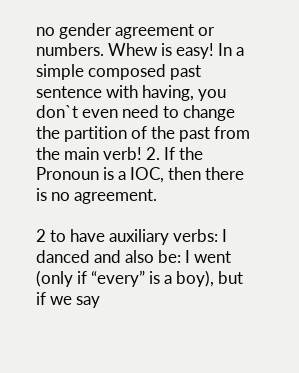no gender agreement or numbers. Whew is easy! In a simple composed past sentence with having, you don`t even need to change the partition of the past from the main verb! 2. If the Pronoun is a IOC, then there is no agreement.

2 to have auxiliary verbs: I danced and also be: I went (only if “every” is a boy), but if we say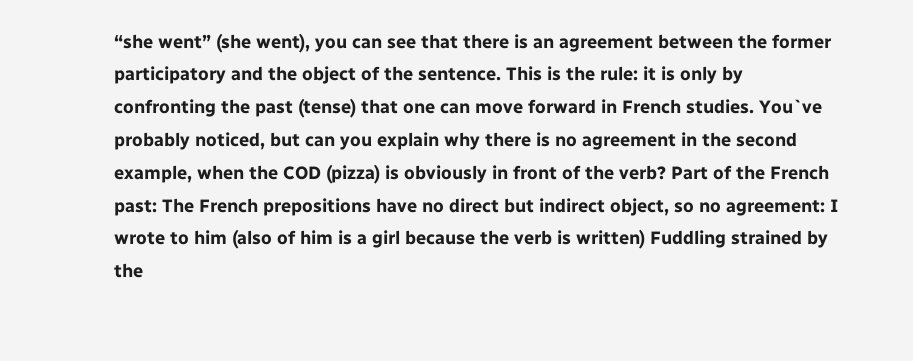“she went” (she went), you can see that there is an agreement between the former participatory and the object of the sentence. This is the rule: it is only by confronting the past (tense) that one can move forward in French studies. You`ve probably noticed, but can you explain why there is no agreement in the second example, when the COD (pizza) is obviously in front of the verb? Part of the French past: The French prepositions have no direct but indirect object, so no agreement: I wrote to him (also of him is a girl because the verb is written) Fuddling strained by the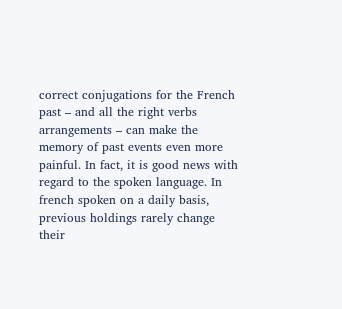correct conjugations for the French past – and all the right verbs arrangements – can make the memory of past events even more painful. In fact, it is good news with regard to the spoken language. In french spoken on a daily basis, previous holdings rarely change their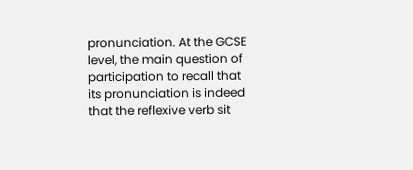pronunciation. At the GCSE level, the main question of participation to recall that its pronunciation is indeed that the reflexive verb sit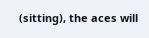(sitting), the aces will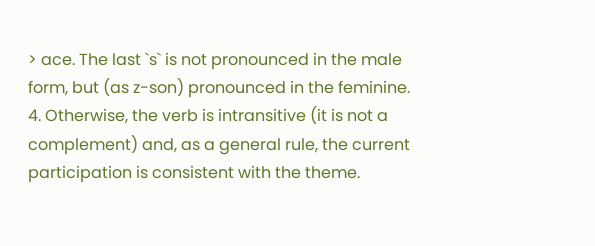> ace. The last `s` is not pronounced in the male form, but (as z-son) pronounced in the feminine. 4. Otherwise, the verb is intransitive (it is not a complement) and, as a general rule, the current participation is consistent with the theme.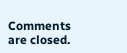Comments are closed.